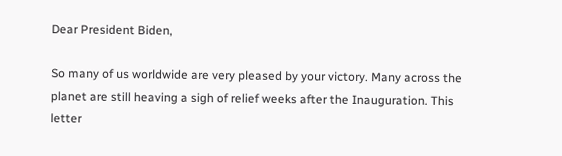Dear President Biden,

So many of us worldwide are very pleased by your victory. Many across the planet are still heaving a sigh of relief weeks after the Inauguration. This letter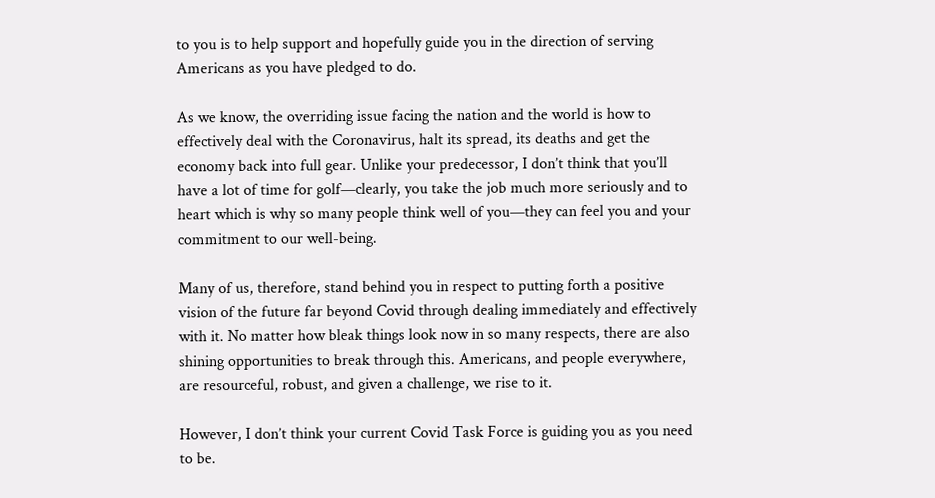to you is to help support and hopefully guide you in the direction of serving Americans as you have pledged to do.

As we know, the overriding issue facing the nation and the world is how to effectively deal with the Coronavirus, halt its spread, its deaths and get the economy back into full gear. Unlike your predecessor, I don’t think that you’ll have a lot of time for golf—clearly, you take the job much more seriously and to heart which is why so many people think well of you—they can feel you and your commitment to our well-being.

Many of us, therefore, stand behind you in respect to putting forth a positive vision of the future far beyond Covid through dealing immediately and effectively with it. No matter how bleak things look now in so many respects, there are also shining opportunities to break through this. Americans, and people everywhere, are resourceful, robust, and given a challenge, we rise to it.

However, I don’t think your current Covid Task Force is guiding you as you need to be.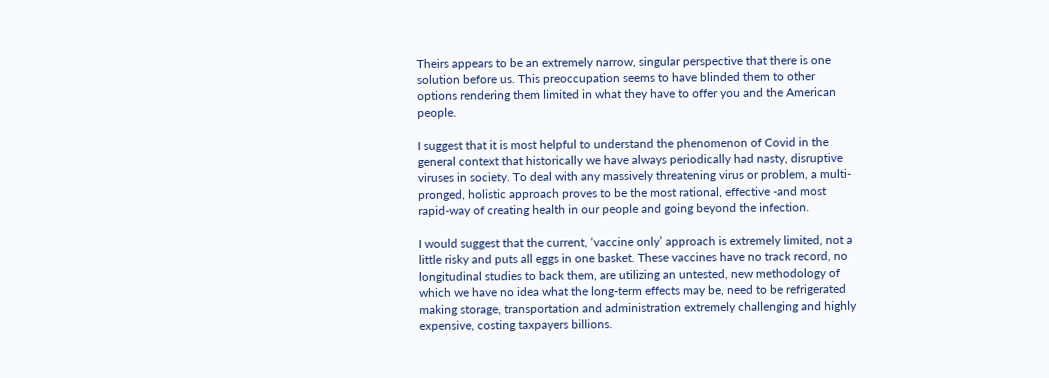Theirs appears to be an extremely narrow, singular perspective that there is one solution before us. This preoccupation seems to have blinded them to other options rendering them limited in what they have to offer you and the American people.

I suggest that it is most helpful to understand the phenomenon of Covid in the general context that historically we have always periodically had nasty, disruptive viruses in society. To deal with any massively threatening virus or problem, a multi-pronged, holistic approach proves to be the most rational, effective -and most rapid-way of creating health in our people and going beyond the infection.

I would suggest that the current, ‘vaccine only’ approach is extremely limited, not a little risky and puts all eggs in one basket. These vaccines have no track record, no longitudinal studies to back them, are utilizing an untested, new methodology of which we have no idea what the long-term effects may be, need to be refrigerated making storage, transportation and administration extremely challenging and highly expensive, costing taxpayers billions.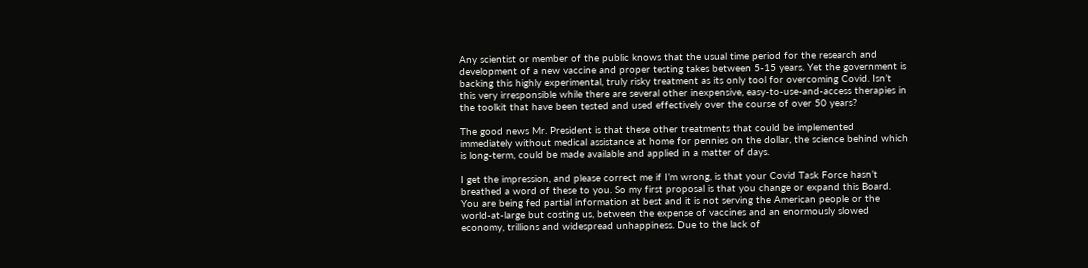Any scientist or member of the public knows that the usual time period for the research and development of a new vaccine and proper testing takes between 5-15 years. Yet the government is backing this highly experimental, truly risky treatment as its only tool for overcoming Covid. Isn’t this very irresponsible while there are several other inexpensive, easy-to-use-and-access therapies in the toolkit that have been tested and used effectively over the course of over 50 years?

The good news Mr. President is that these other treatments that could be implemented immediately without medical assistance at home for pennies on the dollar, the science behind which is long-term, could be made available and applied in a matter of days.

I get the impression, and please correct me if I’m wrong, is that your Covid Task Force hasn’t breathed a word of these to you. So my first proposal is that you change or expand this Board. You are being fed partial information at best and it is not serving the American people or the world-at-large but costing us, between the expense of vaccines and an enormously slowed economy, trillions and widespread unhappiness. Due to the lack of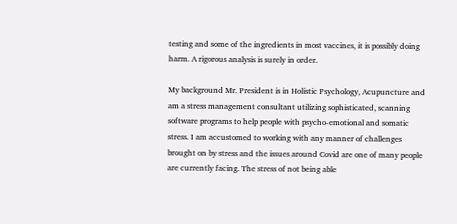testing and some of the ingredients in most vaccines, it is possibly doing harm. A rigorous analysis is surely in order.

My background Mr. President is in Holistic Psychology, Acupuncture and am a stress management consultant utilizing sophisticated, scanning software programs to help people with psycho-emotional and somatic stress. I am accustomed to working with any manner of challenges brought on by stress and the issues around Covid are one of many people are currently facing. The stress of not being able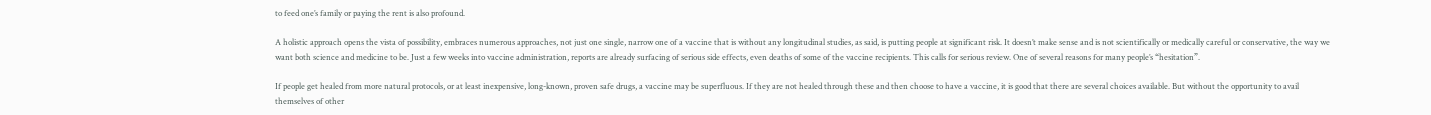to feed one’s family or paying the rent is also profound.

A holistic approach opens the vista of possibility, embraces numerous approaches, not just one single, narrow one of a vaccine that is without any longitudinal studies, as said, is putting people at significant risk. It doesn’t make sense and is not scientifically or medically careful or conservative, the way we want both science and medicine to be. Just a few weeks into vaccine administration, reports are already surfacing of serious side effects, even deaths of some of the vaccine recipients. This calls for serious review. One of several reasons for many people’s “hesitation”.

If people get healed from more natural protocols, or at least inexpensive, long-known, proven safe drugs, a vaccine may be superfluous. If they are not healed through these and then choose to have a vaccine, it is good that there are several choices available. But without the opportunity to avail themselves of other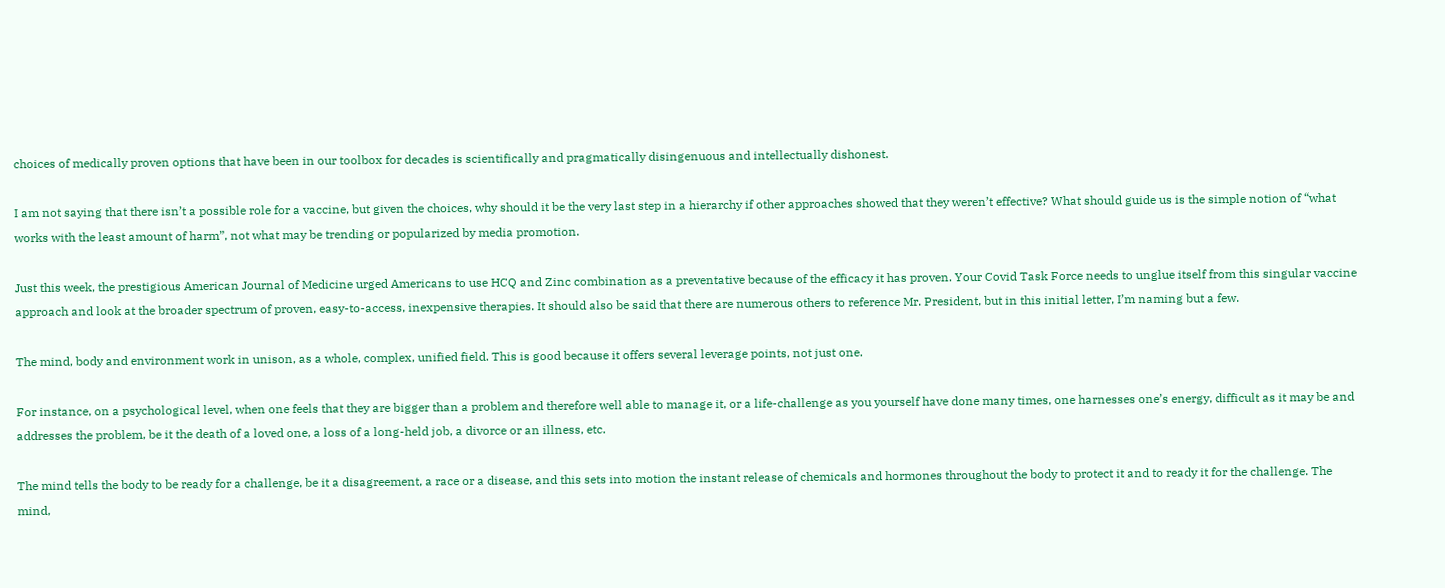choices of medically proven options that have been in our toolbox for decades is scientifically and pragmatically disingenuous and intellectually dishonest.

I am not saying that there isn’t a possible role for a vaccine, but given the choices, why should it be the very last step in a hierarchy if other approaches showed that they weren’t effective? What should guide us is the simple notion of “what works with the least amount of harm”, not what may be trending or popularized by media promotion.

Just this week, the prestigious American Journal of Medicine urged Americans to use HCQ and Zinc combination as a preventative because of the efficacy it has proven. Your Covid Task Force needs to unglue itself from this singular vaccine approach and look at the broader spectrum of proven, easy-to-access, inexpensive therapies. It should also be said that there are numerous others to reference Mr. President, but in this initial letter, I’m naming but a few.

The mind, body and environment work in unison, as a whole, complex, unified field. This is good because it offers several leverage points, not just one.

For instance, on a psychological level, when one feels that they are bigger than a problem and therefore well able to manage it, or a life-challenge as you yourself have done many times, one harnesses one’s energy, difficult as it may be and addresses the problem, be it the death of a loved one, a loss of a long-held job, a divorce or an illness, etc.

The mind tells the body to be ready for a challenge, be it a disagreement, a race or a disease, and this sets into motion the instant release of chemicals and hormones throughout the body to protect it and to ready it for the challenge. The mind,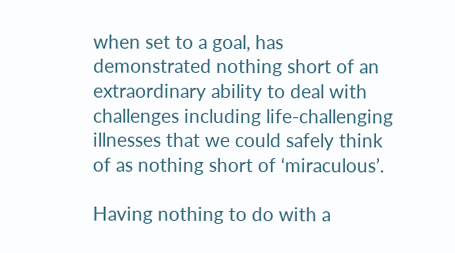when set to a goal, has demonstrated nothing short of an extraordinary ability to deal with challenges including life-challenging illnesses that we could safely think of as nothing short of ‘miraculous’.

Having nothing to do with a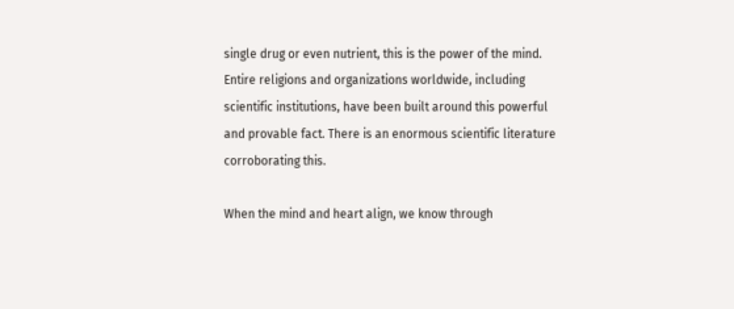single drug or even nutrient, this is the power of the mind. Entire religions and organizations worldwide, including scientific institutions, have been built around this powerful and provable fact. There is an enormous scientific literature corroborating this.

When the mind and heart align, we know through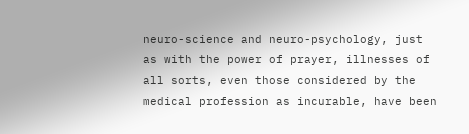neuro-science and neuro-psychology, just as with the power of prayer, illnesses of all sorts, even those considered by the medical profession as incurable, have been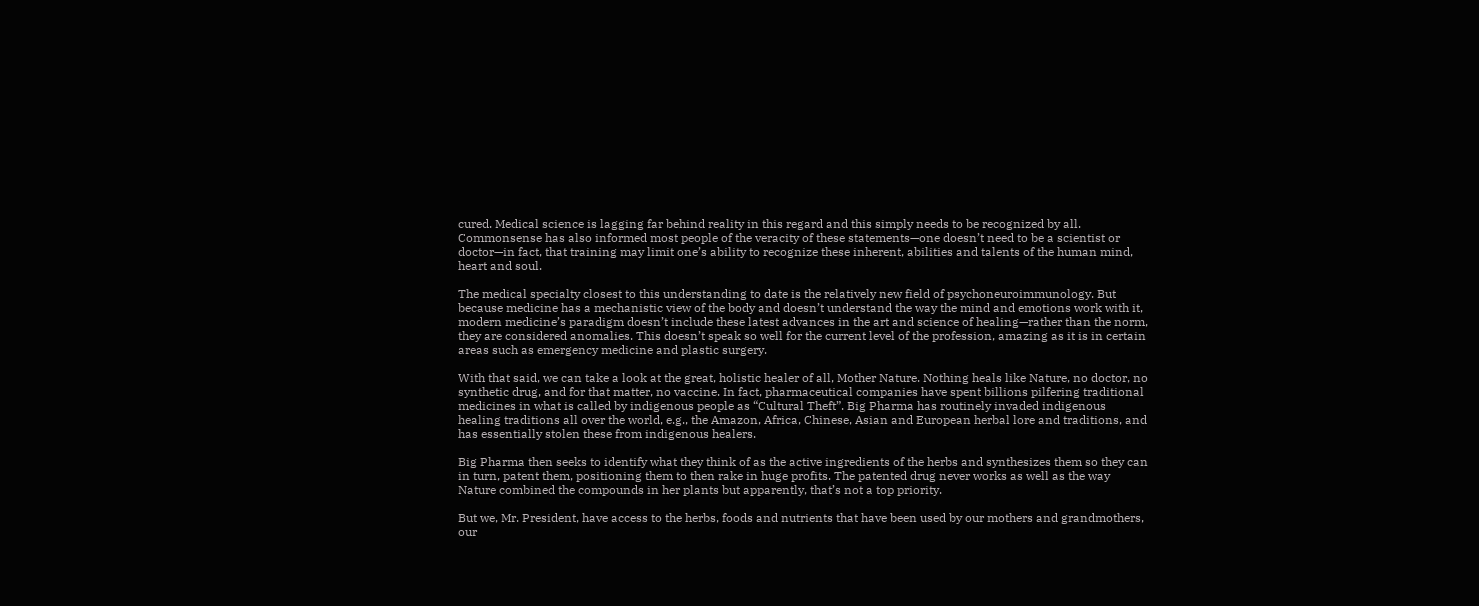cured. Medical science is lagging far behind reality in this regard and this simply needs to be recognized by all. Commonsense has also informed most people of the veracity of these statements—one doesn’t need to be a scientist or doctor—in fact, that training may limit one’s ability to recognize these inherent, abilities and talents of the human mind, heart and soul.

The medical specialty closest to this understanding to date is the relatively new field of psychoneuroimmunology. But because medicine has a mechanistic view of the body and doesn’t understand the way the mind and emotions work with it, modern medicine’s paradigm doesn’t include these latest advances in the art and science of healing—rather than the norm, they are considered anomalies. This doesn’t speak so well for the current level of the profession, amazing as it is in certain areas such as emergency medicine and plastic surgery.

With that said, we can take a look at the great, holistic healer of all, Mother Nature. Nothing heals like Nature, no doctor, no synthetic drug, and for that matter, no vaccine. In fact, pharmaceutical companies have spent billions pilfering traditional medicines in what is called by indigenous people as “Cultural Theft”. Big Pharma has routinely invaded indigenous healing traditions all over the world, e.g., the Amazon, Africa, Chinese, Asian and European herbal lore and traditions, and has essentially stolen these from indigenous healers.

Big Pharma then seeks to identify what they think of as the active ingredients of the herbs and synthesizes them so they can in turn, patent them, positioning them to then rake in huge profits. The patented drug never works as well as the way Nature combined the compounds in her plants but apparently, that’s not a top priority.

But we, Mr. President, have access to the herbs, foods and nutrients that have been used by our mothers and grandmothers, our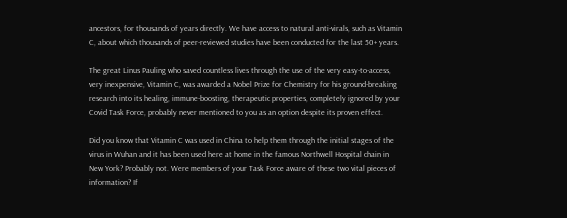ancestors, for thousands of years directly. We have access to natural anti-virals, such as Vitamin C, about which thousands of peer-reviewed studies have been conducted for the last 50+ years.

The great Linus Pauling who saved countless lives through the use of the very easy-to-access, very inexpensive, Vitamin C, was awarded a Nobel Prize for Chemistry for his ground-breaking research into its healing, immune-boosting, therapeutic properties, completely ignored by your Covid Task Force, probably never mentioned to you as an option despite its proven effect.

Did you know that Vitamin C was used in China to help them through the initial stages of the virus in Wuhan and it has been used here at home in the famous Northwell Hospital chain in New York? Probably not. Were members of your Task Force aware of these two vital pieces of information? If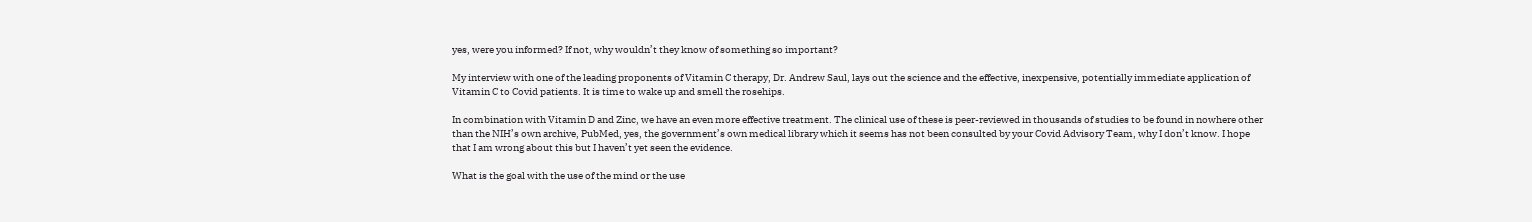yes, were you informed? If not, why wouldn’t they know of something so important?

My interview with one of the leading proponents of Vitamin C therapy, Dr. Andrew Saul, lays out the science and the effective, inexpensive, potentially immediate application of Vitamin C to Covid patients. It is time to wake up and smell the rosehips.

In combination with Vitamin D and Zinc, we have an even more effective treatment. The clinical use of these is peer-reviewed in thousands of studies to be found in nowhere other than the NIH’s own archive, PubMed, yes, the government’s own medical library which it seems has not been consulted by your Covid Advisory Team, why I don’t know. I hope that I am wrong about this but I haven’t yet seen the evidence.

What is the goal with the use of the mind or the use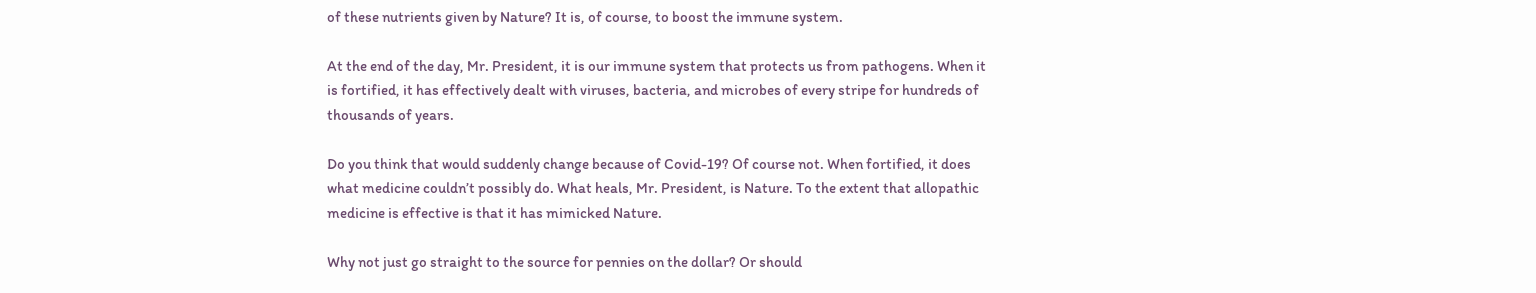of these nutrients given by Nature? It is, of course, to boost the immune system.

At the end of the day, Mr. President, it is our immune system that protects us from pathogens. When it is fortified, it has effectively dealt with viruses, bacteria, and microbes of every stripe for hundreds of thousands of years.

Do you think that would suddenly change because of Covid-19? Of course not. When fortified, it does what medicine couldn’t possibly do. What heals, Mr. President, is Nature. To the extent that allopathic medicine is effective is that it has mimicked Nature.

Why not just go straight to the source for pennies on the dollar? Or should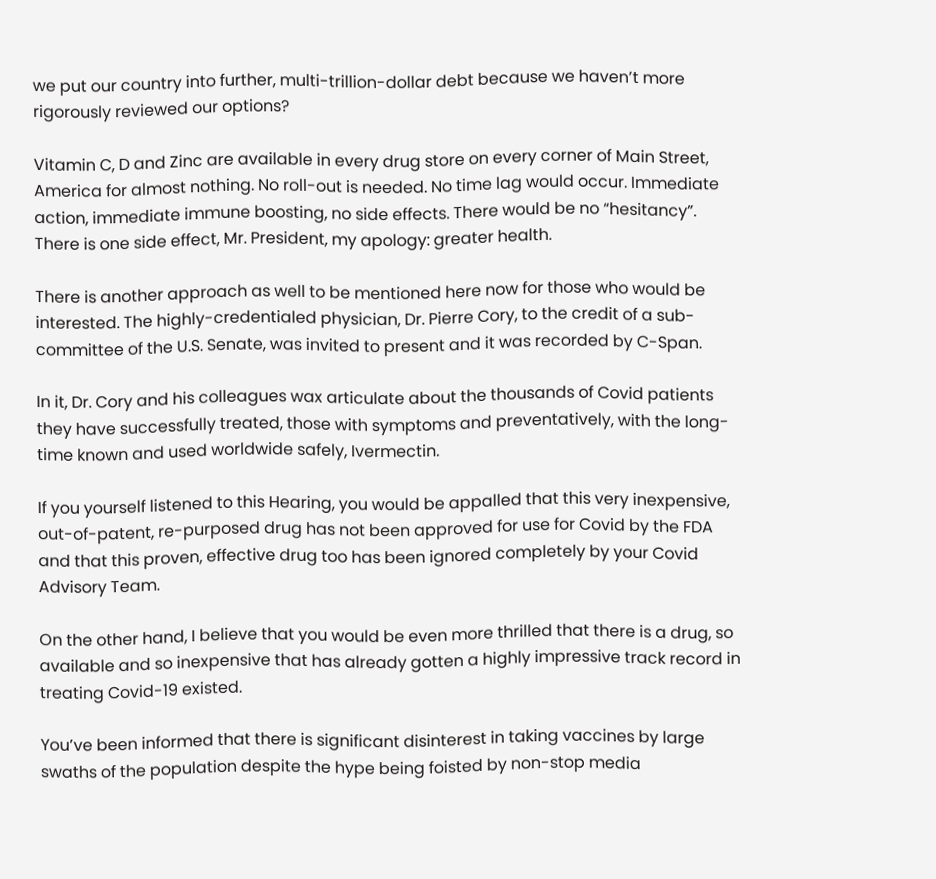we put our country into further, multi-trillion-dollar debt because we haven’t more rigorously reviewed our options?

Vitamin C, D and Zinc are available in every drug store on every corner of Main Street, America for almost nothing. No roll-out is needed. No time lag would occur. Immediate action, immediate immune boosting, no side effects. There would be no “hesitancy”. There is one side effect, Mr. President, my apology: greater health.

There is another approach as well to be mentioned here now for those who would be interested. The highly-credentialed physician, Dr. Pierre Cory, to the credit of a sub-committee of the U.S. Senate, was invited to present and it was recorded by C-Span.

In it, Dr. Cory and his colleagues wax articulate about the thousands of Covid patients they have successfully treated, those with symptoms and preventatively, with the long-time known and used worldwide safely, Ivermectin.

If you yourself listened to this Hearing, you would be appalled that this very inexpensive, out-of-patent, re-purposed drug has not been approved for use for Covid by the FDA and that this proven, effective drug too has been ignored completely by your Covid Advisory Team.

On the other hand, I believe that you would be even more thrilled that there is a drug, so available and so inexpensive that has already gotten a highly impressive track record in treating Covid-19 existed.

You’ve been informed that there is significant disinterest in taking vaccines by large swaths of the population despite the hype being foisted by non-stop media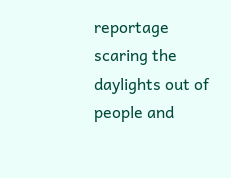reportage scaring the daylights out of people and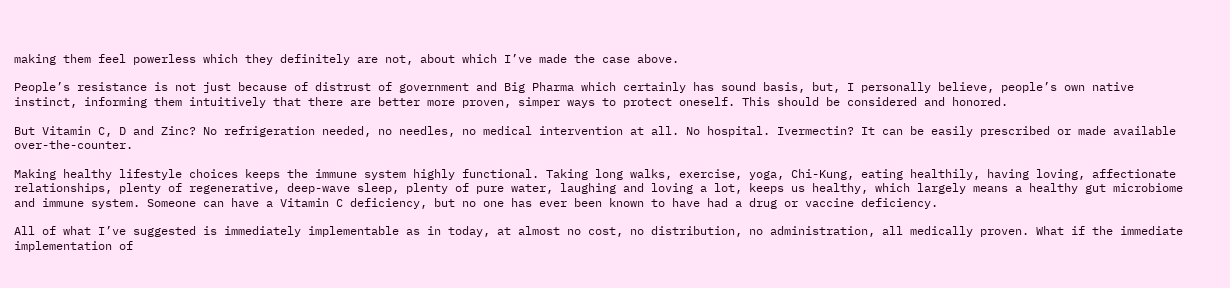making them feel powerless which they definitely are not, about which I’ve made the case above.

People’s resistance is not just because of distrust of government and Big Pharma which certainly has sound basis, but, I personally believe, people’s own native instinct, informing them intuitively that there are better more proven, simper ways to protect oneself. This should be considered and honored.

But Vitamin C, D and Zinc? No refrigeration needed, no needles, no medical intervention at all. No hospital. Ivermectin? It can be easily prescribed or made available over-the-counter.

Making healthy lifestyle choices keeps the immune system highly functional. Taking long walks, exercise, yoga, Chi-Kung, eating healthily, having loving, affectionate relationships, plenty of regenerative, deep-wave sleep, plenty of pure water, laughing and loving a lot, keeps us healthy, which largely means a healthy gut microbiome and immune system. Someone can have a Vitamin C deficiency, but no one has ever been known to have had a drug or vaccine deficiency.

All of what I’ve suggested is immediately implementable as in today, at almost no cost, no distribution, no administration, all medically proven. What if the immediate implementation of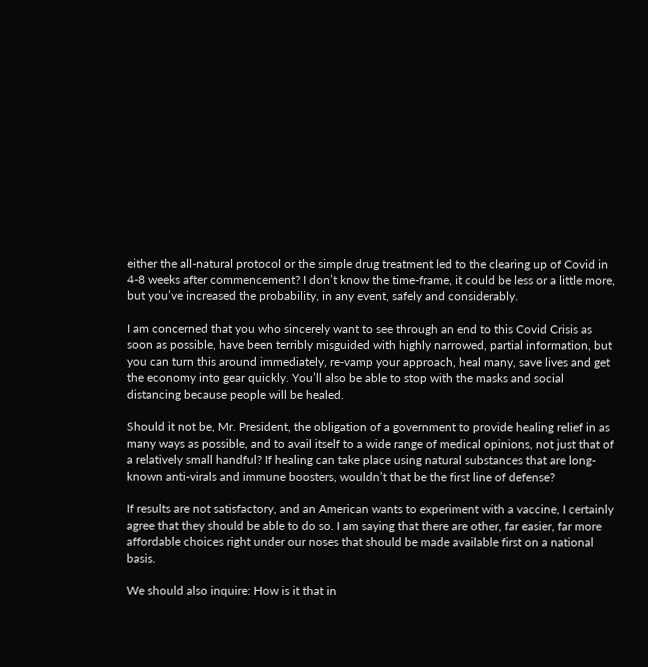either the all-natural protocol or the simple drug treatment led to the clearing up of Covid in 4-8 weeks after commencement? I don’t know the time-frame, it could be less or a little more, but you’ve increased the probability, in any event, safely and considerably.

I am concerned that you who sincerely want to see through an end to this Covid Crisis as soon as possible, have been terribly misguided with highly narrowed, partial information, but you can turn this around immediately, re-vamp your approach, heal many, save lives and get the economy into gear quickly. You’ll also be able to stop with the masks and social distancing because people will be healed.

Should it not be, Mr. President, the obligation of a government to provide healing relief in as many ways as possible, and to avail itself to a wide range of medical opinions, not just that of a relatively small handful? If healing can take place using natural substances that are long-known anti-virals and immune boosters, wouldn’t that be the first line of defense?

If results are not satisfactory, and an American wants to experiment with a vaccine, I certainly agree that they should be able to do so. I am saying that there are other, far easier, far more affordable choices right under our noses that should be made available first on a national basis.

We should also inquire: How is it that in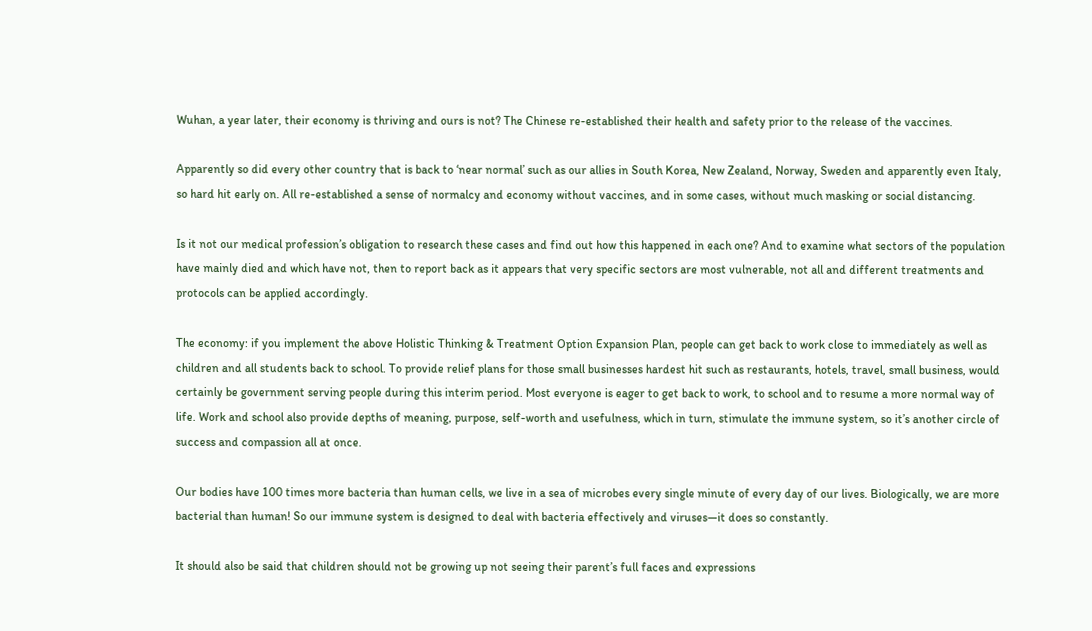Wuhan, a year later, their economy is thriving and ours is not? The Chinese re-established their health and safety prior to the release of the vaccines.

Apparently so did every other country that is back to ‘near normal’ such as our allies in South Korea, New Zealand, Norway, Sweden and apparently even Italy, so hard hit early on. All re-established a sense of normalcy and economy without vaccines, and in some cases, without much masking or social distancing.

Is it not our medical profession’s obligation to research these cases and find out how this happened in each one? And to examine what sectors of the population have mainly died and which have not, then to report back as it appears that very specific sectors are most vulnerable, not all and different treatments and protocols can be applied accordingly.

The economy: if you implement the above Holistic Thinking & Treatment Option Expansion Plan, people can get back to work close to immediately as well as children and all students back to school. To provide relief plans for those small businesses hardest hit such as restaurants, hotels, travel, small business, would certainly be government serving people during this interim period. Most everyone is eager to get back to work, to school and to resume a more normal way of life. Work and school also provide depths of meaning, purpose, self-worth and usefulness, which in turn, stimulate the immune system, so it’s another circle of success and compassion all at once.

Our bodies have 100 times more bacteria than human cells, we live in a sea of microbes every single minute of every day of our lives. Biologically, we are more bacterial than human! So our immune system is designed to deal with bacteria effectively and viruses—it does so constantly.

It should also be said that children should not be growing up not seeing their parent’s full faces and expressions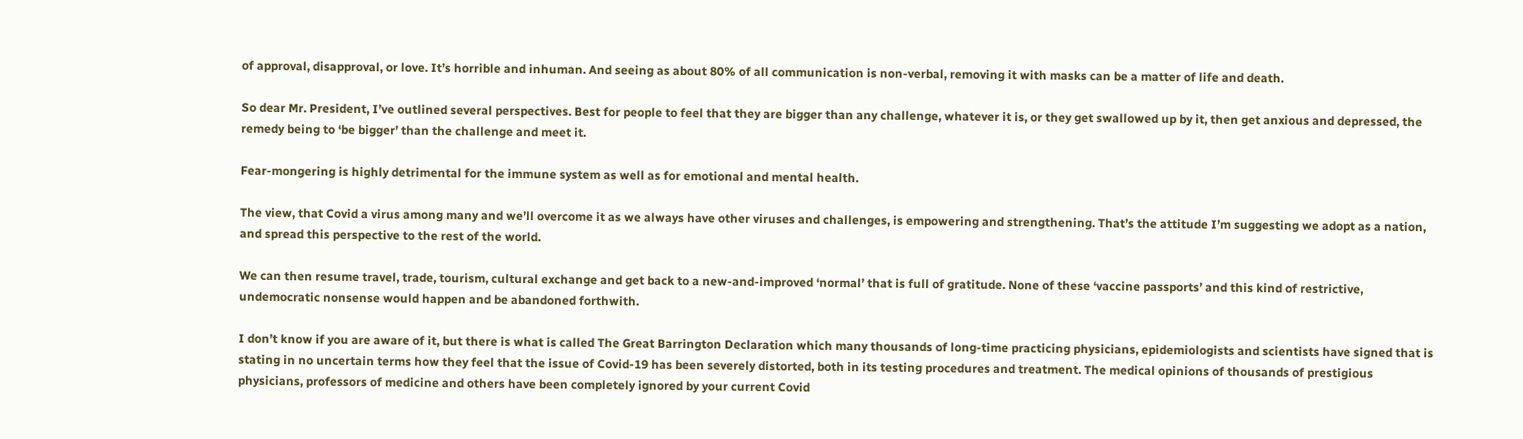of approval, disapproval, or love. It’s horrible and inhuman. And seeing as about 80% of all communication is non-verbal, removing it with masks can be a matter of life and death.

So dear Mr. President, I’ve outlined several perspectives. Best for people to feel that they are bigger than any challenge, whatever it is, or they get swallowed up by it, then get anxious and depressed, the remedy being to ‘be bigger’ than the challenge and meet it.

Fear-mongering is highly detrimental for the immune system as well as for emotional and mental health.

The view, that Covid a virus among many and we’ll overcome it as we always have other viruses and challenges, is empowering and strengthening. That’s the attitude I’m suggesting we adopt as a nation, and spread this perspective to the rest of the world.

We can then resume travel, trade, tourism, cultural exchange and get back to a new-and-improved ‘normal’ that is full of gratitude. None of these ‘vaccine passports’ and this kind of restrictive, undemocratic nonsense would happen and be abandoned forthwith.

I don’t know if you are aware of it, but there is what is called The Great Barrington Declaration which many thousands of long-time practicing physicians, epidemiologists and scientists have signed that is stating in no uncertain terms how they feel that the issue of Covid-19 has been severely distorted, both in its testing procedures and treatment. The medical opinions of thousands of prestigious physicians, professors of medicine and others have been completely ignored by your current Covid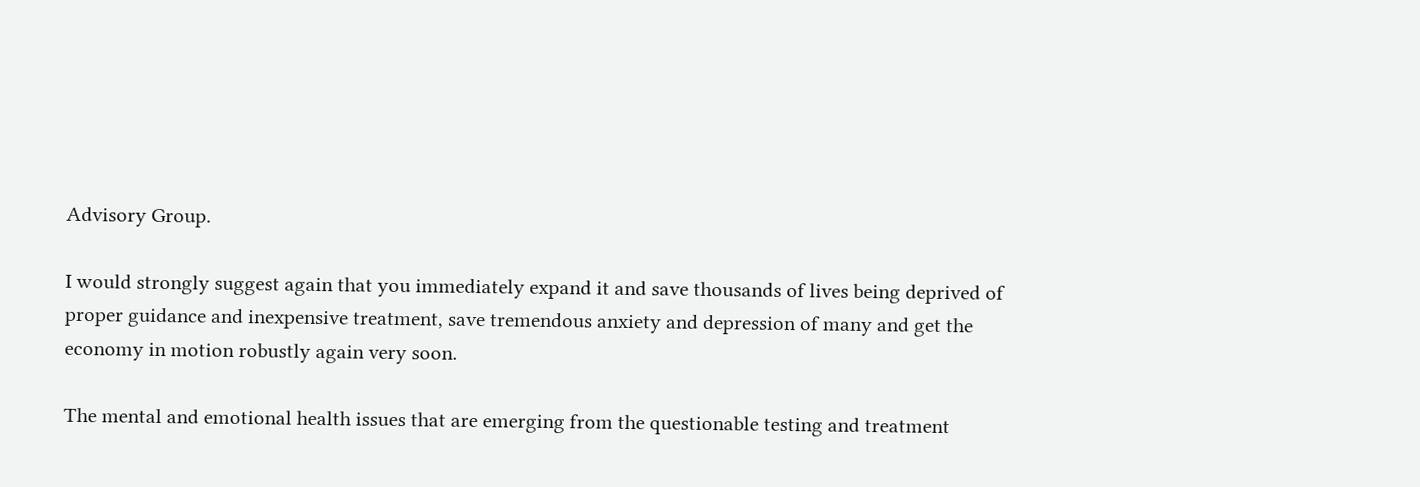Advisory Group.

I would strongly suggest again that you immediately expand it and save thousands of lives being deprived of proper guidance and inexpensive treatment, save tremendous anxiety and depression of many and get the economy in motion robustly again very soon.

The mental and emotional health issues that are emerging from the questionable testing and treatment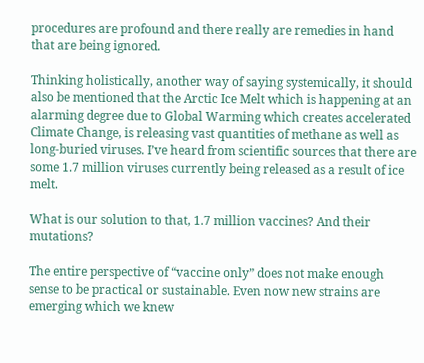procedures are profound and there really are remedies in hand that are being ignored.

Thinking holistically, another way of saying systemically, it should also be mentioned that the Arctic Ice Melt which is happening at an alarming degree due to Global Warming which creates accelerated Climate Change, is releasing vast quantities of methane as well as long-buried viruses. I’ve heard from scientific sources that there are some 1.7 million viruses currently being released as a result of ice melt.

What is our solution to that, 1.7 million vaccines? And their mutations?

The entire perspective of “vaccine only” does not make enough sense to be practical or sustainable. Even now new strains are emerging which we knew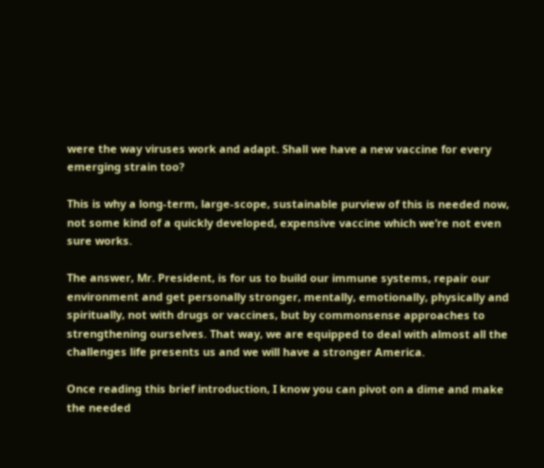were the way viruses work and adapt. Shall we have a new vaccine for every emerging strain too?

This is why a long-term, large-scope, sustainable purview of this is needed now, not some kind of a quickly developed, expensive vaccine which we’re not even sure works.

The answer, Mr. President, is for us to build our immune systems, repair our environment and get personally stronger, mentally, emotionally, physically and spiritually, not with drugs or vaccines, but by commonsense approaches to strengthening ourselves. That way, we are equipped to deal with almost all the challenges life presents us and we will have a stronger America.

Once reading this brief introduction, I know you can pivot on a dime and make the needed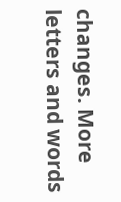changes. More letters and words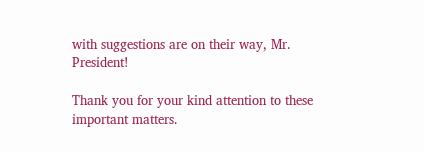with suggestions are on their way, Mr. President!

Thank you for your kind attention to these important matters.